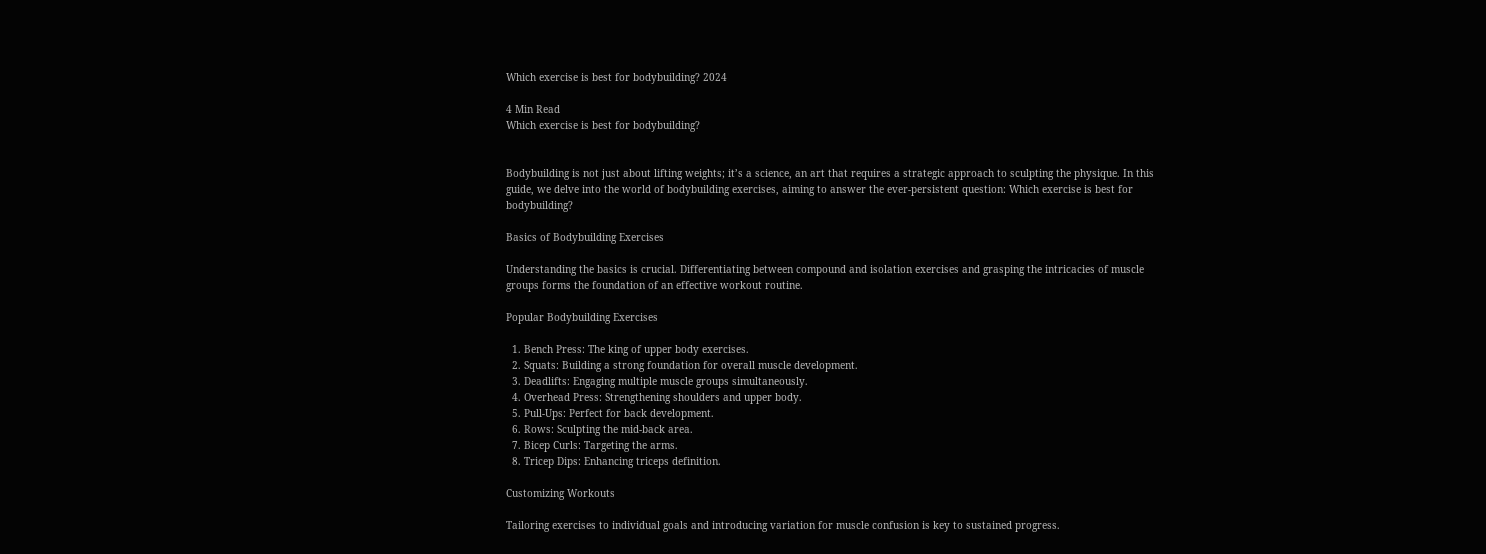Which exercise is best for bodybuilding? 2024

4 Min Read
Which exercise is best for bodybuilding?


Bodybuilding is not just about lifting weights; it’s a science, an art that requires a strategic approach to sculpting the physique. In this guide, we delve into the world of bodybuilding exercises, aiming to answer the ever-persistent question: Which exercise is best for bodybuilding?

Basics of Bodybuilding Exercises

Understanding the basics is crucial. Differentiating between compound and isolation exercises and grasping the intricacies of muscle groups forms the foundation of an effective workout routine.

Popular Bodybuilding Exercises

  1. Bench Press: The king of upper body exercises.
  2. Squats: Building a strong foundation for overall muscle development.
  3. Deadlifts: Engaging multiple muscle groups simultaneously.
  4. Overhead Press: Strengthening shoulders and upper body.
  5. Pull-Ups: Perfect for back development.
  6. Rows: Sculpting the mid-back area.
  7. Bicep Curls: Targeting the arms.
  8. Tricep Dips: Enhancing triceps definition.

Customizing Workouts

Tailoring exercises to individual goals and introducing variation for muscle confusion is key to sustained progress.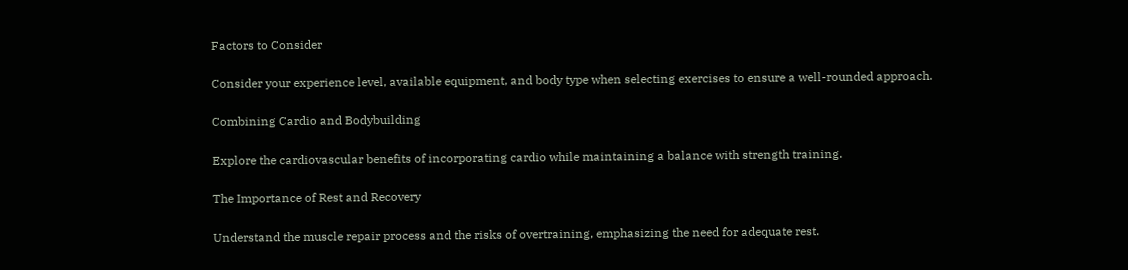Factors to Consider

Consider your experience level, available equipment, and body type when selecting exercises to ensure a well-rounded approach.

Combining Cardio and Bodybuilding

Explore the cardiovascular benefits of incorporating cardio while maintaining a balance with strength training.

The Importance of Rest and Recovery

Understand the muscle repair process and the risks of overtraining, emphasizing the need for adequate rest.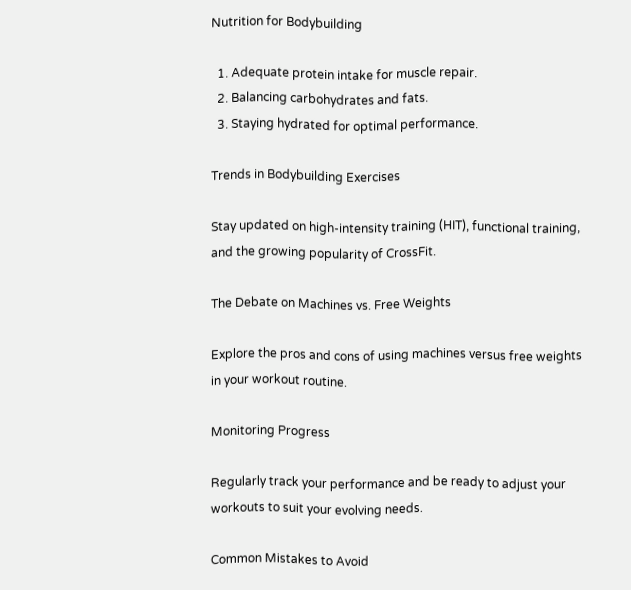Nutrition for Bodybuilding

  1. Adequate protein intake for muscle repair.
  2. Balancing carbohydrates and fats.
  3. Staying hydrated for optimal performance.

Trends in Bodybuilding Exercises

Stay updated on high-intensity training (HIT), functional training, and the growing popularity of CrossFit.

The Debate on Machines vs. Free Weights

Explore the pros and cons of using machines versus free weights in your workout routine.

Monitoring Progress

Regularly track your performance and be ready to adjust your workouts to suit your evolving needs.

Common Mistakes to Avoid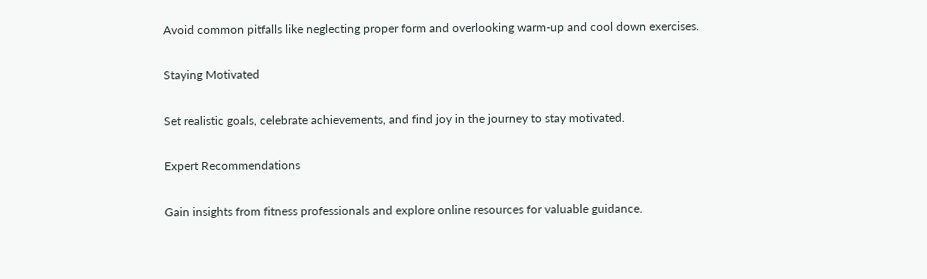Avoid common pitfalls like neglecting proper form and overlooking warm-up and cool down exercises.

Staying Motivated

Set realistic goals, celebrate achievements, and find joy in the journey to stay motivated.

Expert Recommendations

Gain insights from fitness professionals and explore online resources for valuable guidance.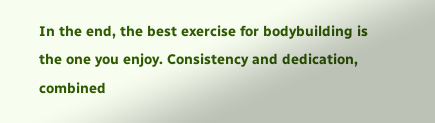In the end, the best exercise for bodybuilding is the one you enjoy. Consistency and dedication, combined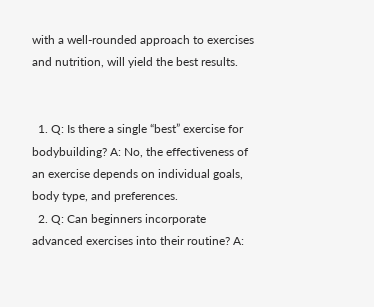with a well-rounded approach to exercises and nutrition, will yield the best results.


  1. Q: Is there a single “best” exercise for bodybuilding? A: No, the effectiveness of an exercise depends on individual goals, body type, and preferences.
  2. Q: Can beginners incorporate advanced exercises into their routine? A: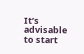It’s advisable to start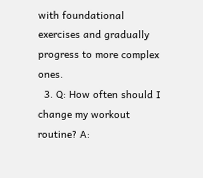with foundational exercises and gradually progress to more complex ones.
  3. Q: How often should I change my workout routine? A: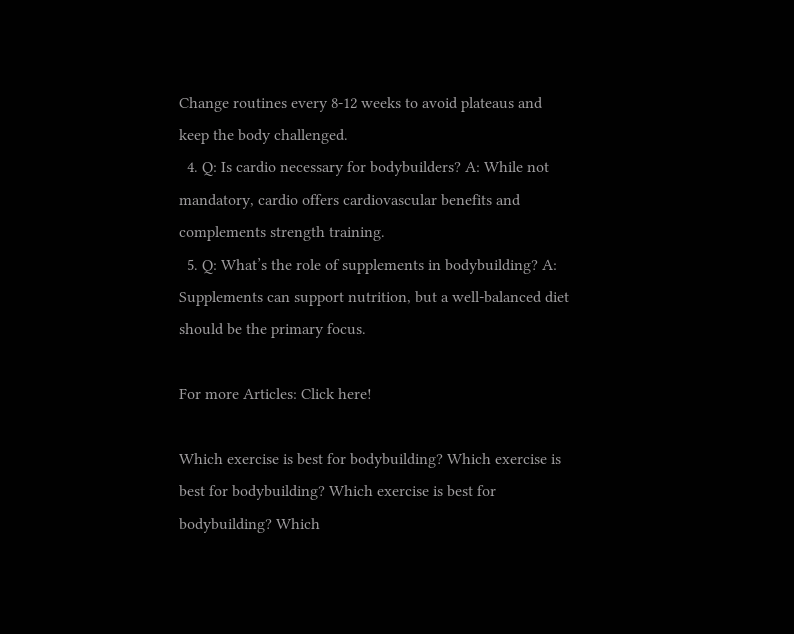Change routines every 8-12 weeks to avoid plateaus and keep the body challenged.
  4. Q: Is cardio necessary for bodybuilders? A: While not mandatory, cardio offers cardiovascular benefits and complements strength training.
  5. Q: What’s the role of supplements in bodybuilding? A: Supplements can support nutrition, but a well-balanced diet should be the primary focus.

For more Articles: Click here!

Which exercise is best for bodybuilding? Which exercise is best for bodybuilding? Which exercise is best for bodybuilding? Which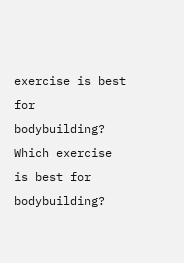exercise is best for bodybuilding? Which exercise is best for bodybuilding?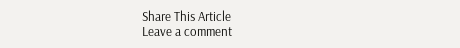Share This Article
Leave a comment